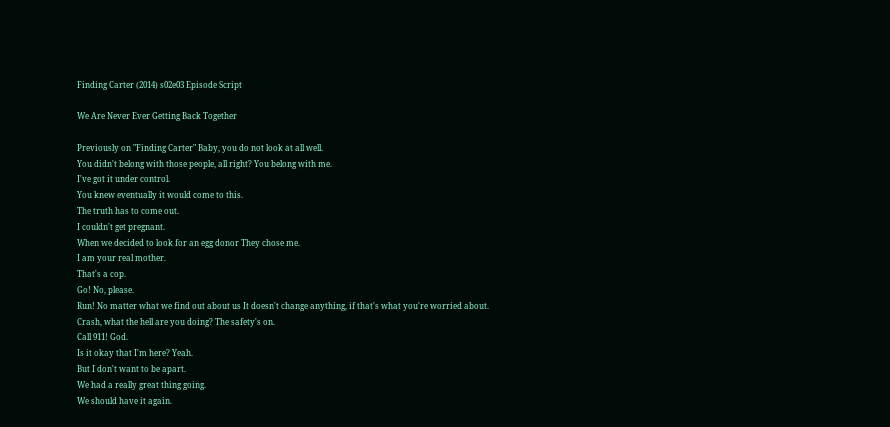Finding Carter (2014) s02e03 Episode Script

We Are Never Ever Getting Back Together

Previously on "Finding Carter" Baby, you do not look at all well.
You didn't belong with those people, all right? You belong with me.
I've got it under control.
You knew eventually it would come to this.
The truth has to come out.
I couldn't get pregnant.
When we decided to look for an egg donor They chose me.
I am your real mother.
That's a cop.
Go! No, please.
Run! No matter what we find out about us It doesn't change anything, if that's what you're worried about.
Crash, what the hell are you doing? The safety's on.
Call 911! God.
Is it okay that I'm here? Yeah.
But I don't want to be apart.
We had a really great thing going.
We should have it again.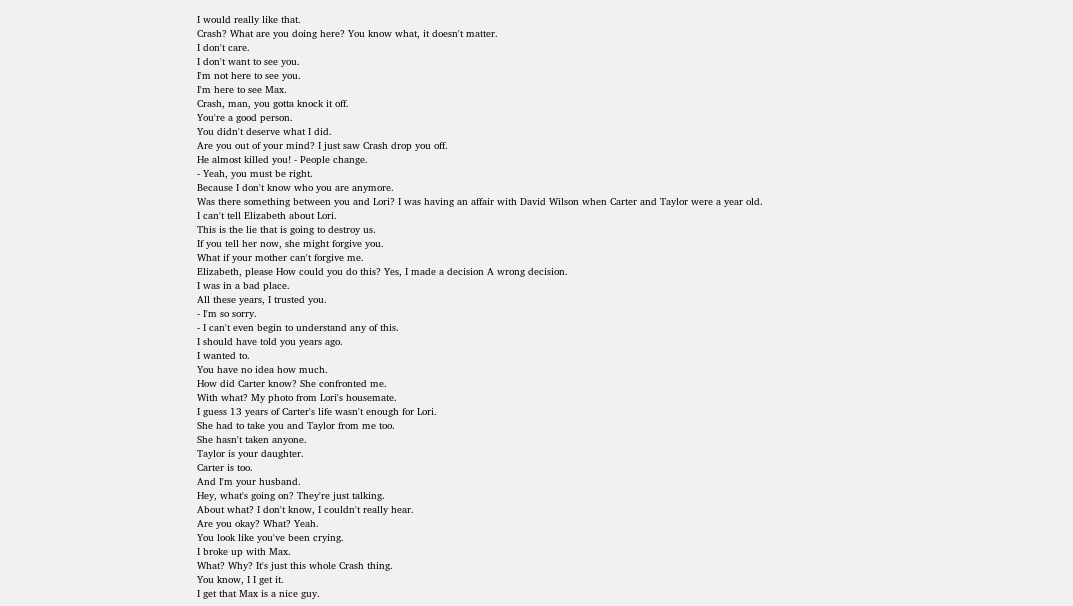I would really like that.
Crash? What are you doing here? You know what, it doesn't matter.
I don't care.
I don't want to see you.
I'm not here to see you.
I'm here to see Max.
Crash, man, you gotta knock it off.
You're a good person.
You didn't deserve what I did.
Are you out of your mind? I just saw Crash drop you off.
He almost killed you! - People change.
- Yeah, you must be right.
Because I don't know who you are anymore.
Was there something between you and Lori? I was having an affair with David Wilson when Carter and Taylor were a year old.
I can't tell Elizabeth about Lori.
This is the lie that is going to destroy us.
If you tell her now, she might forgive you.
What if your mother can't forgive me.
Elizabeth, please How could you do this? Yes, I made a decision A wrong decision.
I was in a bad place.
All these years, I trusted you.
- I'm so sorry.
- I can't even begin to understand any of this.
I should have told you years ago.
I wanted to.
You have no idea how much.
How did Carter know? She confronted me.
With what? My photo from Lori's housemate.
I guess 13 years of Carter's life wasn't enough for Lori.
She had to take you and Taylor from me too.
She hasn't taken anyone.
Taylor is your daughter.
Carter is too.
And I'm your husband.
Hey, what's going on? They're just talking.
About what? I don't know, I couldn't really hear.
Are you okay? What? Yeah.
You look like you've been crying.
I broke up with Max.
What? Why? It's just this whole Crash thing.
You know, I I get it.
I get that Max is a nice guy.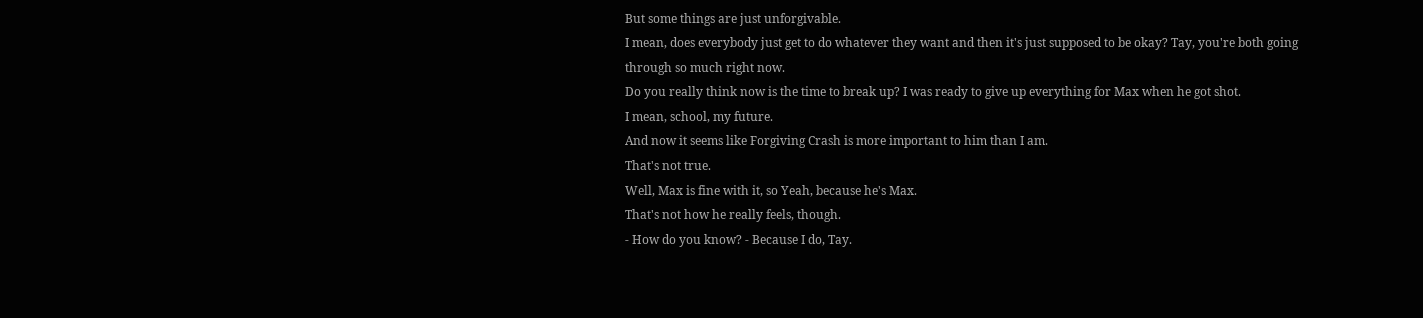But some things are just unforgivable.
I mean, does everybody just get to do whatever they want and then it's just supposed to be okay? Tay, you're both going through so much right now.
Do you really think now is the time to break up? I was ready to give up everything for Max when he got shot.
I mean, school, my future.
And now it seems like Forgiving Crash is more important to him than I am.
That's not true.
Well, Max is fine with it, so Yeah, because he's Max.
That's not how he really feels, though.
- How do you know? - Because I do, Tay.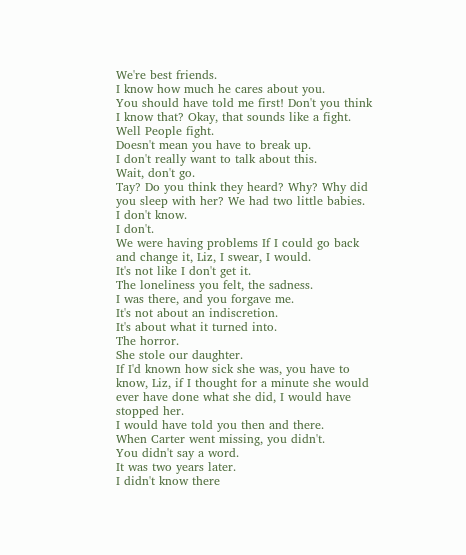We're best friends.
I know how much he cares about you.
You should have told me first! Don't you think I know that? Okay, that sounds like a fight.
Well People fight.
Doesn't mean you have to break up.
I don't really want to talk about this.
Wait, don't go.
Tay? Do you think they heard? Why? Why did you sleep with her? We had two little babies.
I don't know.
I don't.
We were having problems If I could go back and change it, Liz, I swear, I would.
It's not like I don't get it.
The loneliness you felt, the sadness.
I was there, and you forgave me.
It's not about an indiscretion.
It's about what it turned into.
The horror.
She stole our daughter.
If I'd known how sick she was, you have to know, Liz, if I thought for a minute she would ever have done what she did, I would have stopped her.
I would have told you then and there.
When Carter went missing, you didn't.
You didn't say a word.
It was two years later.
I didn't know there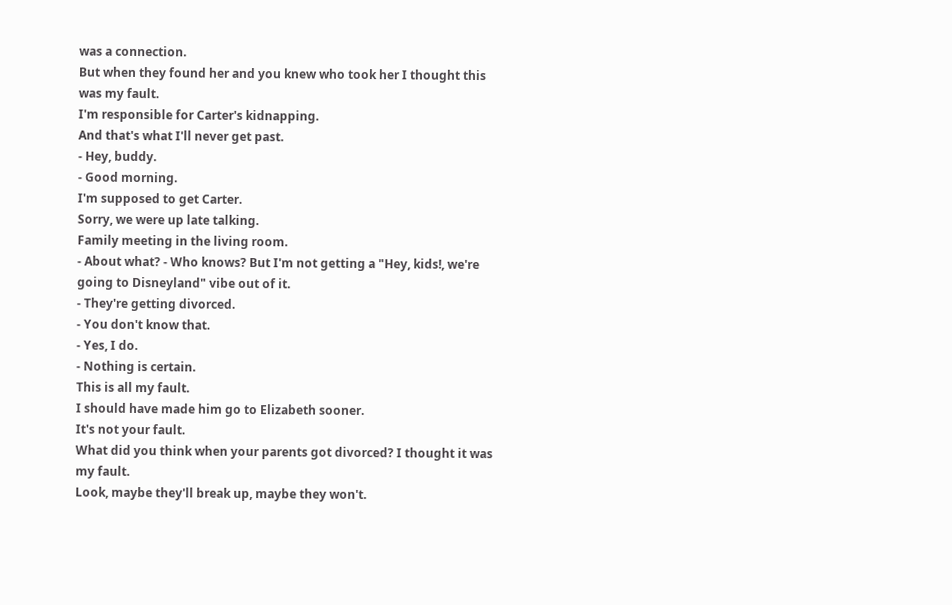was a connection.
But when they found her and you knew who took her I thought this was my fault.
I'm responsible for Carter's kidnapping.
And that's what I'll never get past.
- Hey, buddy.
- Good morning.
I'm supposed to get Carter.
Sorry, we were up late talking.
Family meeting in the living room.
- About what? - Who knows? But I'm not getting a "Hey, kids!, we're going to Disneyland" vibe out of it.
- They're getting divorced.
- You don't know that.
- Yes, I do.
- Nothing is certain.
This is all my fault.
I should have made him go to Elizabeth sooner.
It's not your fault.
What did you think when your parents got divorced? I thought it was my fault.
Look, maybe they'll break up, maybe they won't.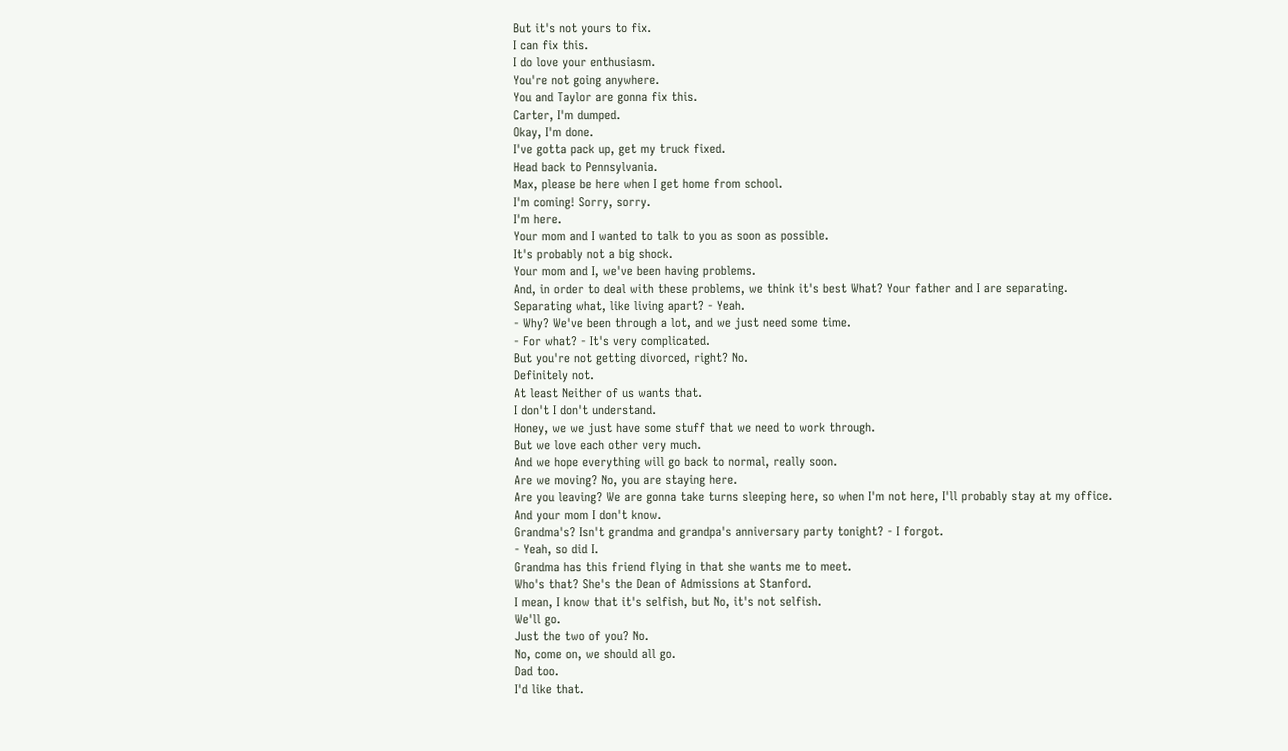But it's not yours to fix.
I can fix this.
I do love your enthusiasm.
You're not going anywhere.
You and Taylor are gonna fix this.
Carter, I'm dumped.
Okay, I'm done.
I've gotta pack up, get my truck fixed.
Head back to Pennsylvania.
Max, please be here when I get home from school.
I'm coming! Sorry, sorry.
I'm here.
Your mom and I wanted to talk to you as soon as possible.
It's probably not a big shock.
Your mom and I, we've been having problems.
And, in order to deal with these problems, we think it's best What? Your father and I are separating.
Separating what, like living apart? - Yeah.
- Why? We've been through a lot, and we just need some time.
- For what? - It's very complicated.
But you're not getting divorced, right? No.
Definitely not.
At least Neither of us wants that.
I don't I don't understand.
Honey, we we just have some stuff that we need to work through.
But we love each other very much.
And we hope everything will go back to normal, really soon.
Are we moving? No, you are staying here.
Are you leaving? We are gonna take turns sleeping here, so when I'm not here, I'll probably stay at my office.
And your mom I don't know.
Grandma's? Isn't grandma and grandpa's anniversary party tonight? - I forgot.
- Yeah, so did I.
Grandma has this friend flying in that she wants me to meet.
Who's that? She's the Dean of Admissions at Stanford.
I mean, I know that it's selfish, but No, it's not selfish.
We'll go.
Just the two of you? No.
No, come on, we should all go.
Dad too.
I'd like that.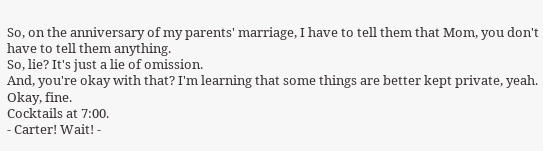So, on the anniversary of my parents' marriage, I have to tell them that Mom, you don't have to tell them anything.
So, lie? It's just a lie of omission.
And, you're okay with that? I'm learning that some things are better kept private, yeah.
Okay, fine.
Cocktails at 7:00.
- Carter! Wait! -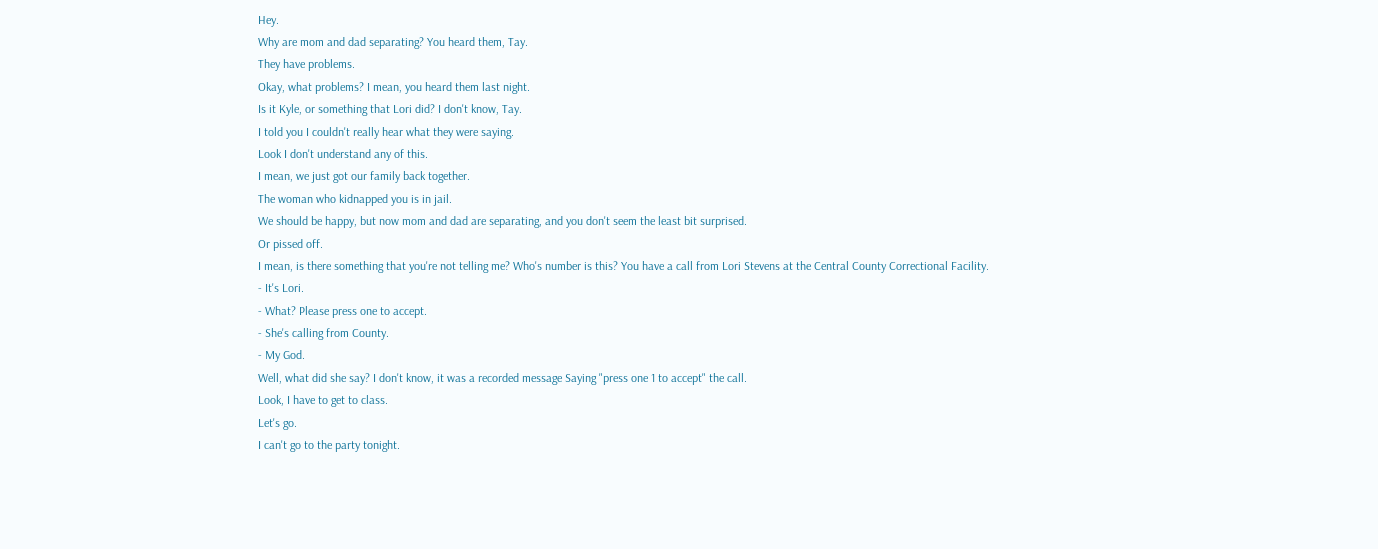Hey.
Why are mom and dad separating? You heard them, Tay.
They have problems.
Okay, what problems? I mean, you heard them last night.
Is it Kyle, or something that Lori did? I don't know, Tay.
I told you I couldn't really hear what they were saying.
Look I don't understand any of this.
I mean, we just got our family back together.
The woman who kidnapped you is in jail.
We should be happy, but now mom and dad are separating, and you don't seem the least bit surprised.
Or pissed off.
I mean, is there something that you're not telling me? Who's number is this? You have a call from Lori Stevens at the Central County Correctional Facility.
- It's Lori.
- What? Please press one to accept.
- She's calling from County.
- My God.
Well, what did she say? I don't know, it was a recorded message Saying "press one 1 to accept" the call.
Look, I have to get to class.
Let's go.
I can't go to the party tonight.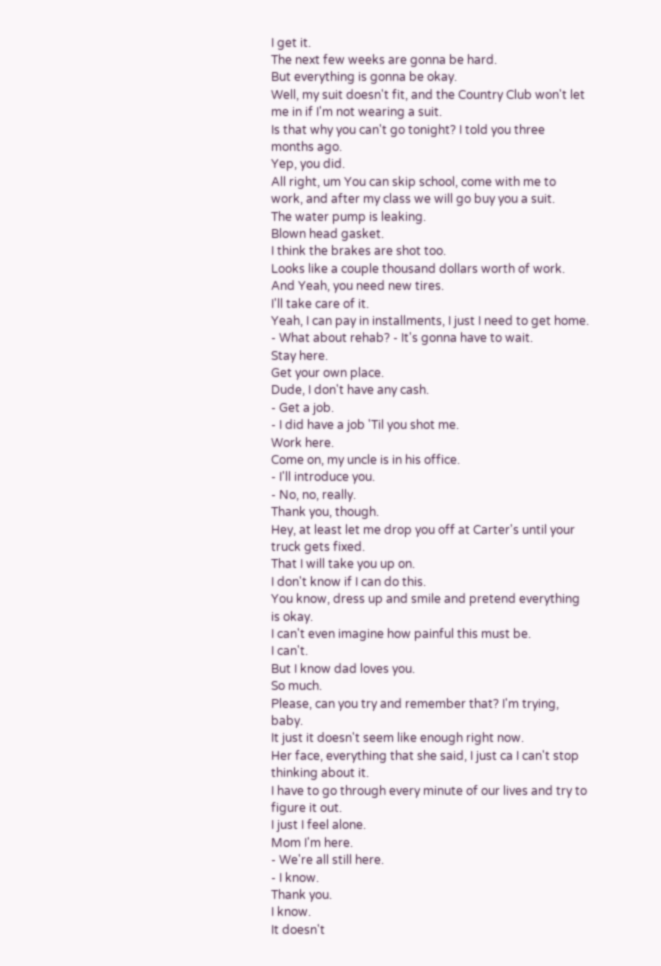I get it.
The next few weeks are gonna be hard.
But everything is gonna be okay.
Well, my suit doesn't fit, and the Country Club won't let me in if I'm not wearing a suit.
Is that why you can't go tonight? I told you three months ago.
Yep, you did.
All right, um You can skip school, come with me to work, and after my class we will go buy you a suit.
The water pump is leaking.
Blown head gasket.
I think the brakes are shot too.
Looks like a couple thousand dollars worth of work.
And Yeah, you need new tires.
I'll take care of it.
Yeah, I can pay in installments, I just I need to get home.
- What about rehab? - It's gonna have to wait.
Stay here.
Get your own place.
Dude, I don't have any cash.
- Get a job.
- I did have a job 'Til you shot me.
Work here.
Come on, my uncle is in his office.
- I'll introduce you.
- No, no, really.
Thank you, though.
Hey, at least let me drop you off at Carter's until your truck gets fixed.
That I will take you up on.
I don't know if I can do this.
You know, dress up and smile and pretend everything is okay.
I can't even imagine how painful this must be.
I can't.
But I know dad loves you.
So much.
Please, can you try and remember that? I'm trying, baby.
It just it doesn't seem like enough right now.
Her face, everything that she said, I just ca I can't stop thinking about it.
I have to go through every minute of our lives and try to figure it out.
I just I feel alone.
Mom I'm here.
- We're all still here.
- I know.
Thank you.
I know.
It doesn't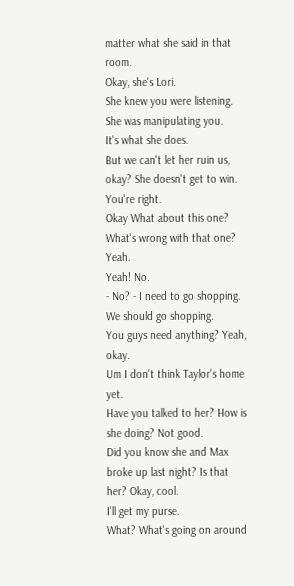matter what she said in that room.
Okay, she's Lori.
She knew you were listening.
She was manipulating you.
It's what she does.
But we can't let her ruin us, okay? She doesn't get to win.
You're right.
Okay What about this one? What's wrong with that one? Yeah.
Yeah! No.
- No? - I need to go shopping.
We should go shopping.
You guys need anything? Yeah, okay.
Um I don't think Taylor's home yet.
Have you talked to her? How is she doing? Not good.
Did you know she and Max broke up last night? Is that her? Okay, cool.
I'll get my purse.
What? What's going on around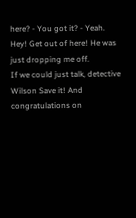here? - You got it? - Yeah.
Hey! Get out of here! He was just dropping me off.
If we could just talk, detective Wilson Save it! And congratulations on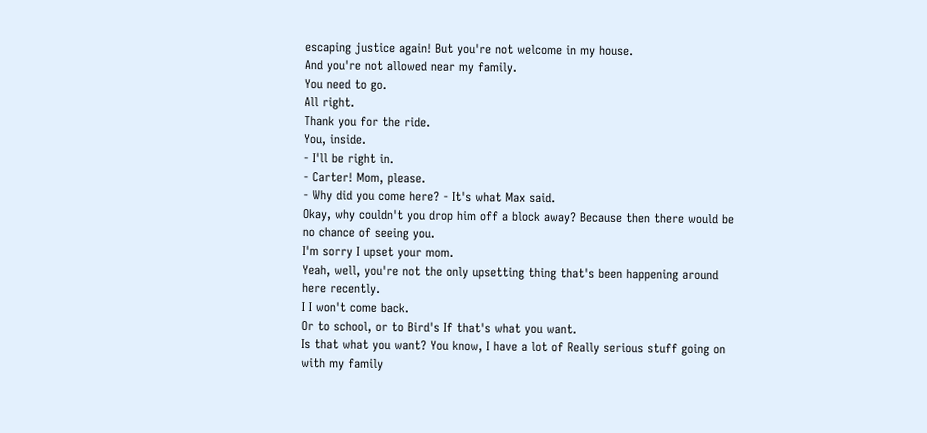escaping justice again! But you're not welcome in my house.
And you're not allowed near my family.
You need to go.
All right.
Thank you for the ride.
You, inside.
- I'll be right in.
- Carter! Mom, please.
- Why did you come here? - It's what Max said.
Okay, why couldn't you drop him off a block away? Because then there would be no chance of seeing you.
I'm sorry I upset your mom.
Yeah, well, you're not the only upsetting thing that's been happening around here recently.
I I won't come back.
Or to school, or to Bird's If that's what you want.
Is that what you want? You know, I have a lot of Really serious stuff going on with my family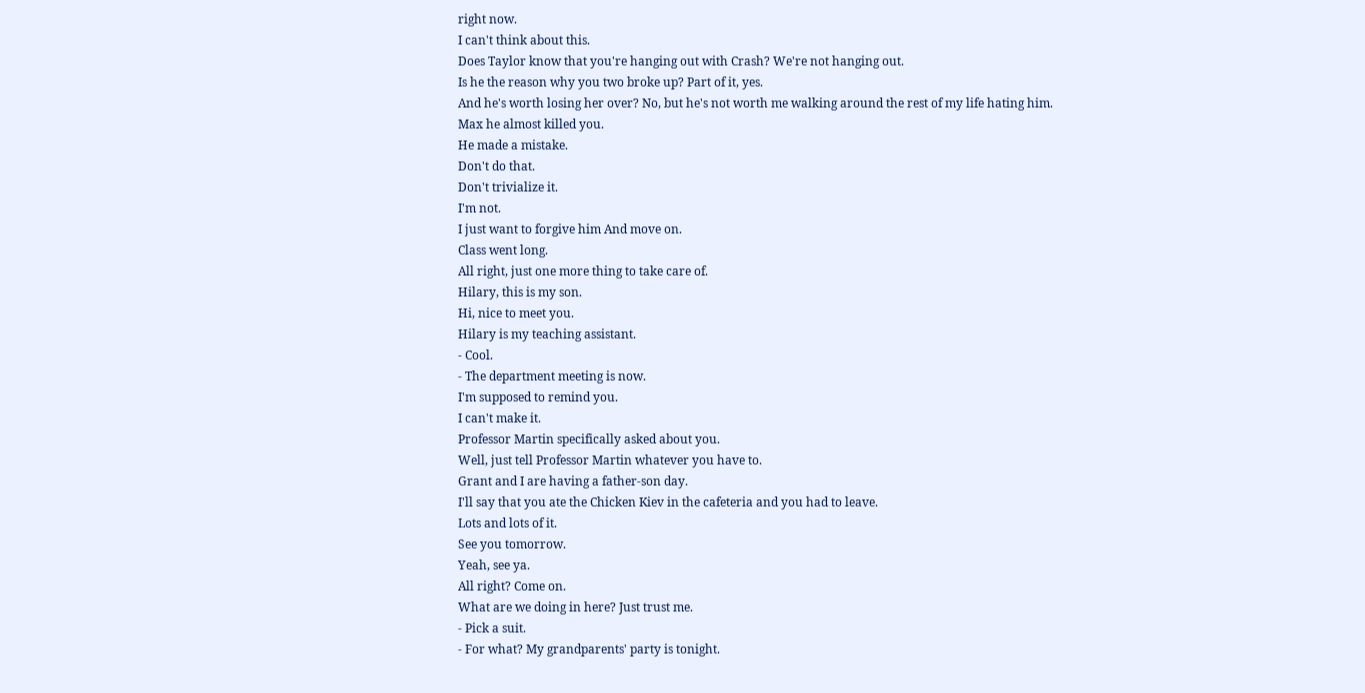right now.
I can't think about this.
Does Taylor know that you're hanging out with Crash? We're not hanging out.
Is he the reason why you two broke up? Part of it, yes.
And he's worth losing her over? No, but he's not worth me walking around the rest of my life hating him.
Max he almost killed you.
He made a mistake.
Don't do that.
Don't trivialize it.
I'm not.
I just want to forgive him And move on.
Class went long.
All right, just one more thing to take care of.
Hilary, this is my son.
Hi, nice to meet you.
Hilary is my teaching assistant.
- Cool.
- The department meeting is now.
I'm supposed to remind you.
I can't make it.
Professor Martin specifically asked about you.
Well, just tell Professor Martin whatever you have to.
Grant and I are having a father-son day.
I'll say that you ate the Chicken Kiev in the cafeteria and you had to leave.
Lots and lots of it.
See you tomorrow.
Yeah, see ya.
All right? Come on.
What are we doing in here? Just trust me.
- Pick a suit.
- For what? My grandparents' party is tonight.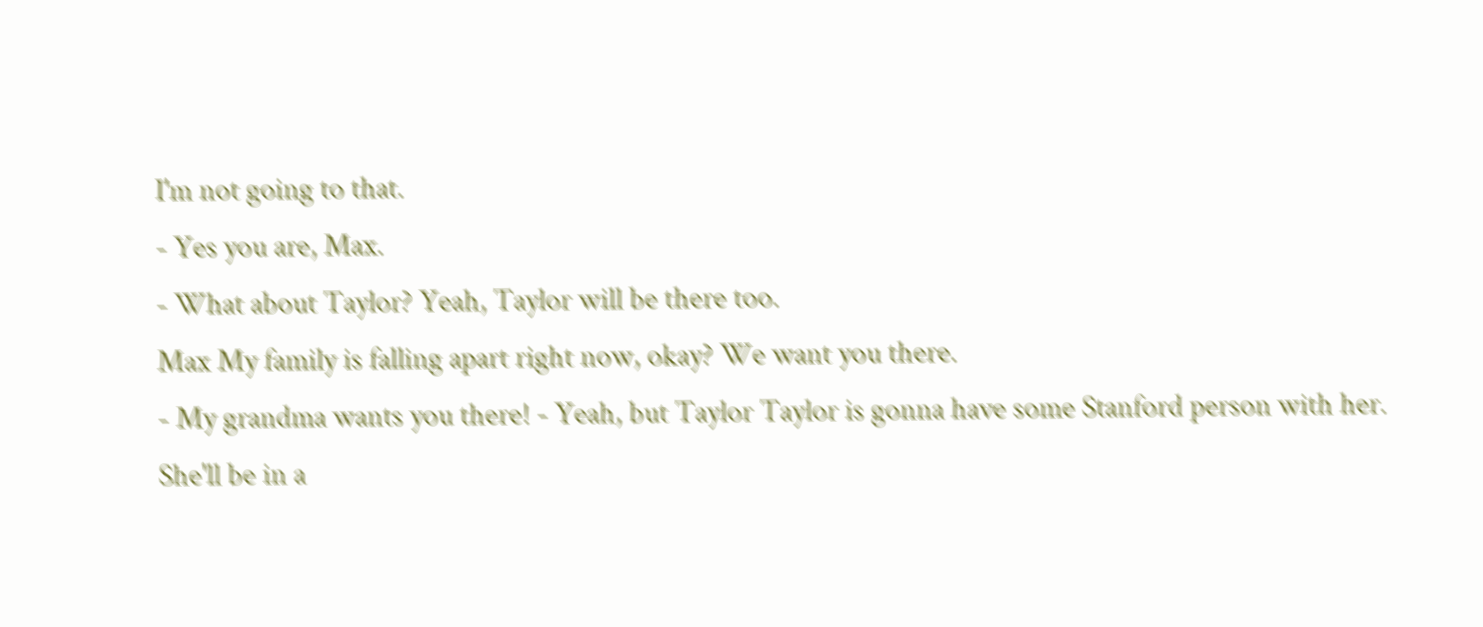I'm not going to that.
- Yes you are, Max.
- What about Taylor? Yeah, Taylor will be there too.
Max My family is falling apart right now, okay? We want you there.
- My grandma wants you there! - Yeah, but Taylor Taylor is gonna have some Stanford person with her.
She'll be in a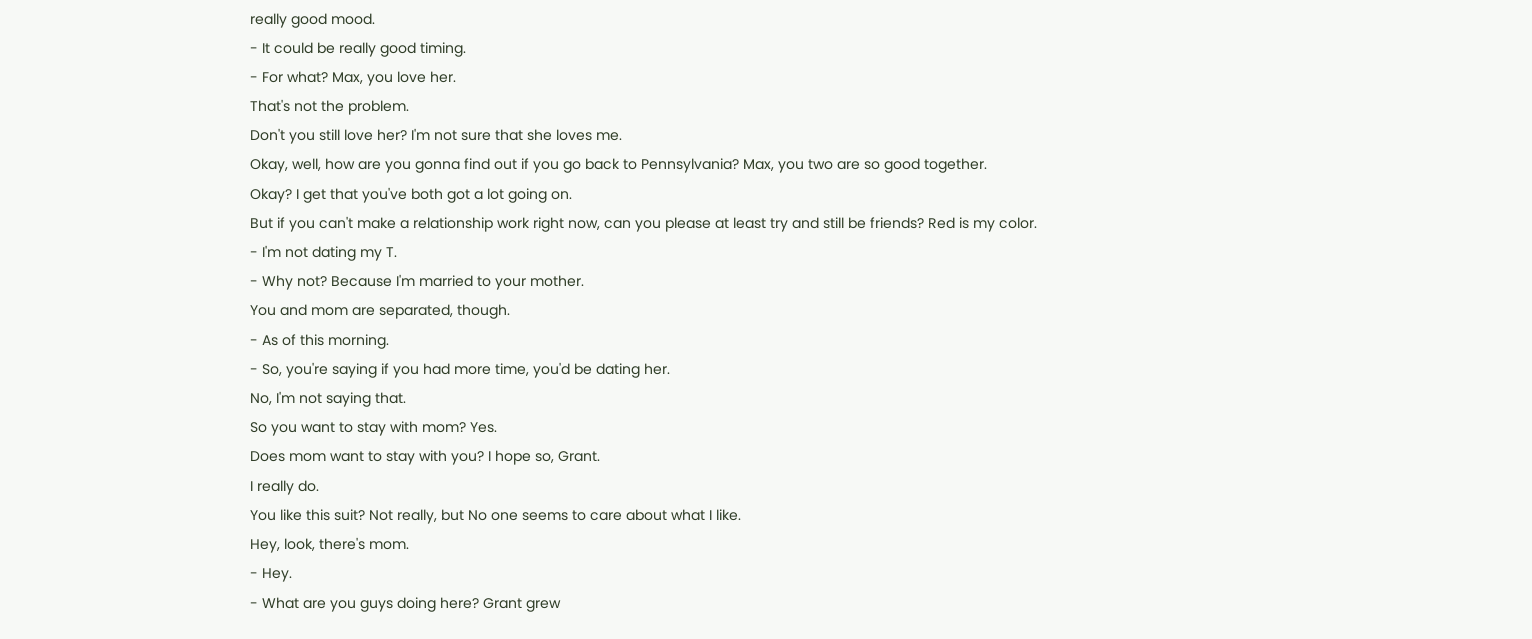really good mood.
- It could be really good timing.
- For what? Max, you love her.
That's not the problem.
Don't you still love her? I'm not sure that she loves me.
Okay, well, how are you gonna find out if you go back to Pennsylvania? Max, you two are so good together.
Okay? I get that you've both got a lot going on.
But if you can't make a relationship work right now, can you please at least try and still be friends? Red is my color.
- I'm not dating my T.
- Why not? Because I'm married to your mother.
You and mom are separated, though.
- As of this morning.
- So, you're saying if you had more time, you'd be dating her.
No, I'm not saying that.
So you want to stay with mom? Yes.
Does mom want to stay with you? I hope so, Grant.
I really do.
You like this suit? Not really, but No one seems to care about what I like.
Hey, look, there's mom.
- Hey.
- What are you guys doing here? Grant grew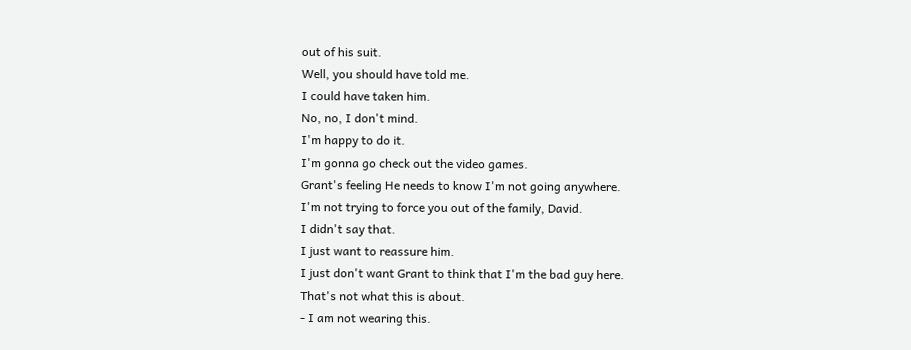out of his suit.
Well, you should have told me.
I could have taken him.
No, no, I don't mind.
I'm happy to do it.
I'm gonna go check out the video games.
Grant's feeling He needs to know I'm not going anywhere.
I'm not trying to force you out of the family, David.
I didn't say that.
I just want to reassure him.
I just don't want Grant to think that I'm the bad guy here.
That's not what this is about.
- I am not wearing this.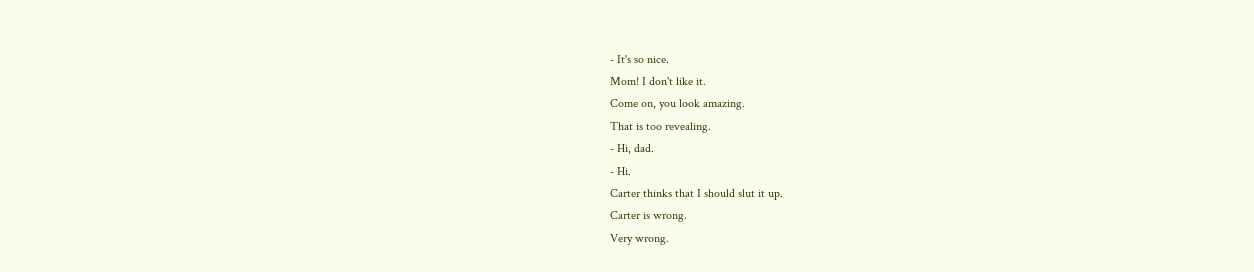- It's so nice.
Mom! I don't like it.
Come on, you look amazing.
That is too revealing.
- Hi, dad.
- Hi.
Carter thinks that I should slut it up.
Carter is wrong.
Very wrong.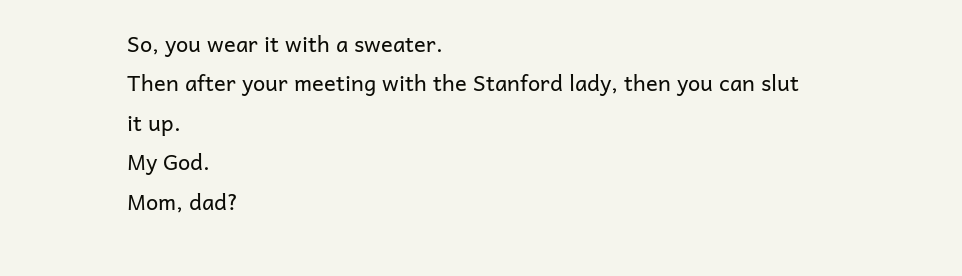So, you wear it with a sweater.
Then after your meeting with the Stanford lady, then you can slut it up.
My God.
Mom, dad?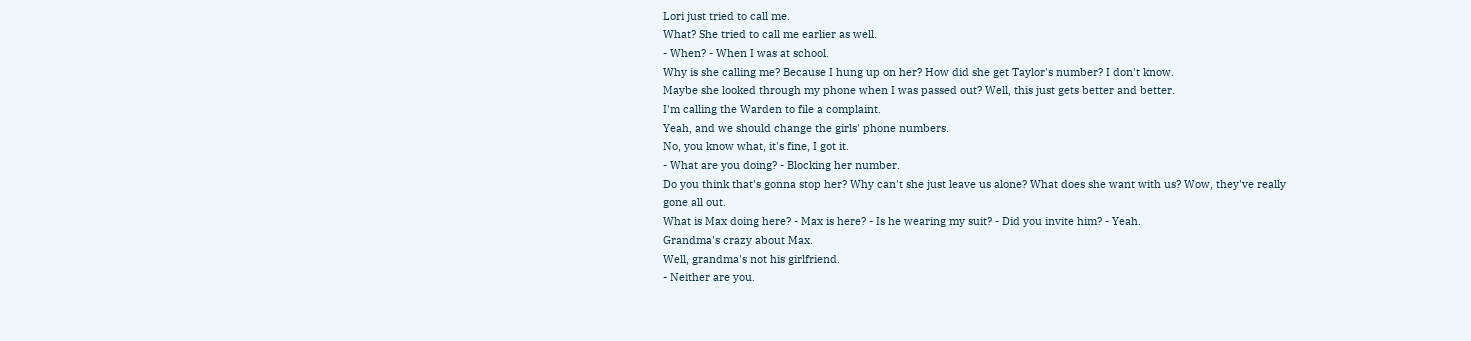Lori just tried to call me.
What? She tried to call me earlier as well.
- When? - When I was at school.
Why is she calling me? Because I hung up on her? How did she get Taylor's number? I don't know.
Maybe she looked through my phone when I was passed out? Well, this just gets better and better.
I'm calling the Warden to file a complaint.
Yeah, and we should change the girls' phone numbers.
No, you know what, it's fine, I got it.
- What are you doing? - Blocking her number.
Do you think that's gonna stop her? Why can't she just leave us alone? What does she want with us? Wow, they've really gone all out.
What is Max doing here? - Max is here? - Is he wearing my suit? - Did you invite him? - Yeah.
Grandma's crazy about Max.
Well, grandma's not his girlfriend.
- Neither are you.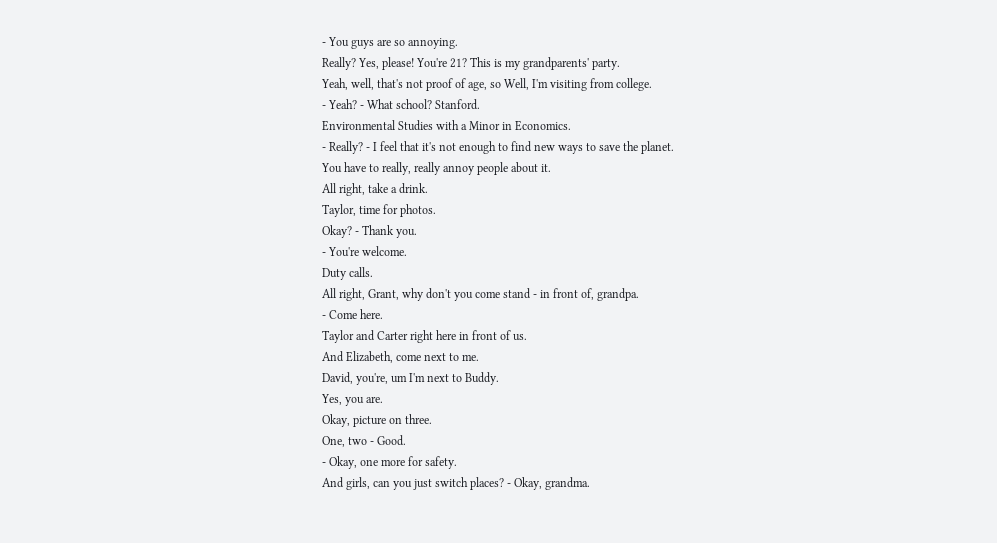- You guys are so annoying.
Really? Yes, please! You're 21? This is my grandparents' party.
Yeah, well, that's not proof of age, so Well, I'm visiting from college.
- Yeah? - What school? Stanford.
Environmental Studies with a Minor in Economics.
- Really? - I feel that it's not enough to find new ways to save the planet.
You have to really, really annoy people about it.
All right, take a drink.
Taylor, time for photos.
Okay? - Thank you.
- You're welcome.
Duty calls.
All right, Grant, why don't you come stand - in front of, grandpa.
- Come here.
Taylor and Carter right here in front of us.
And Elizabeth, come next to me.
David, you're, um I'm next to Buddy.
Yes, you are.
Okay, picture on three.
One, two - Good.
- Okay, one more for safety.
And girls, can you just switch places? - Okay, grandma.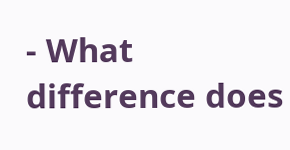- What difference does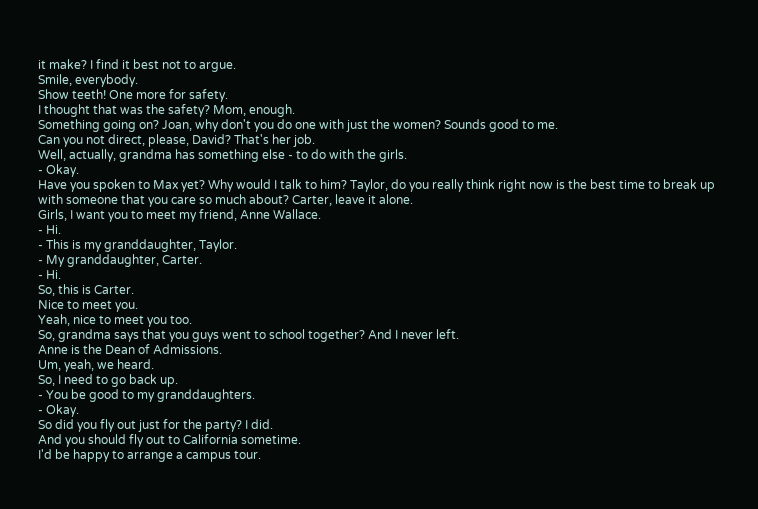it make? I find it best not to argue.
Smile, everybody.
Show teeth! One more for safety.
I thought that was the safety? Mom, enough.
Something going on? Joan, why don't you do one with just the women? Sounds good to me.
Can you not direct, please, David? That's her job.
Well, actually, grandma has something else - to do with the girls.
- Okay.
Have you spoken to Max yet? Why would I talk to him? Taylor, do you really think right now is the best time to break up with someone that you care so much about? Carter, leave it alone.
Girls, I want you to meet my friend, Anne Wallace.
- Hi.
- This is my granddaughter, Taylor.
- My granddaughter, Carter.
- Hi.
So, this is Carter.
Nice to meet you.
Yeah, nice to meet you too.
So, grandma says that you guys went to school together? And I never left.
Anne is the Dean of Admissions.
Um, yeah, we heard.
So, I need to go back up.
- You be good to my granddaughters.
- Okay.
So did you fly out just for the party? I did.
And you should fly out to California sometime.
I'd be happy to arrange a campus tour.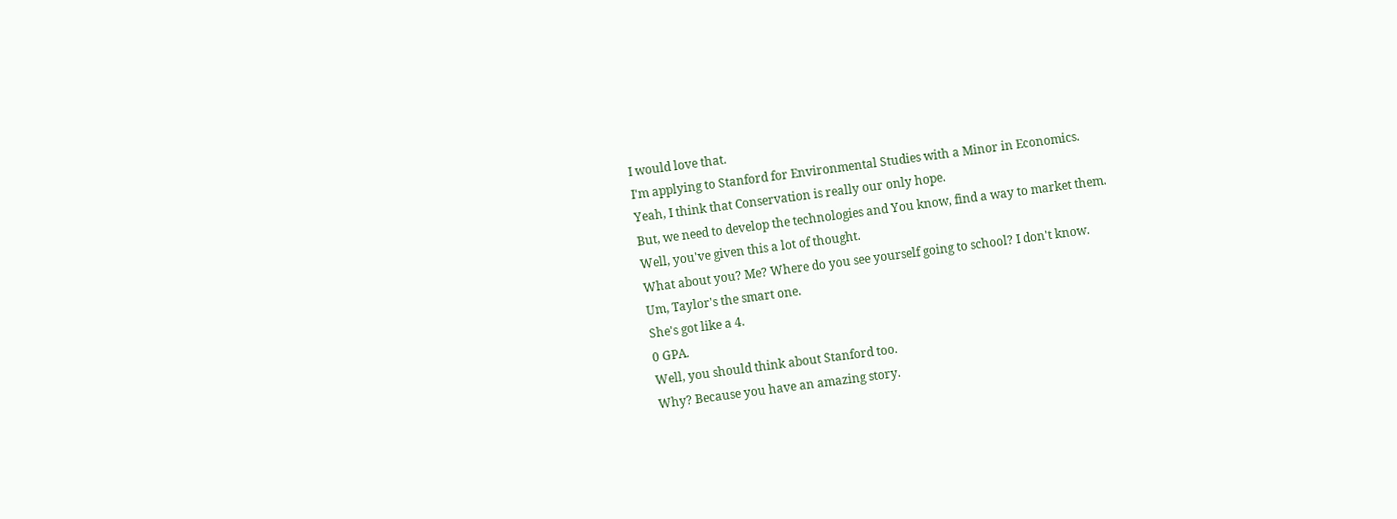I would love that.
I'm applying to Stanford for Environmental Studies with a Minor in Economics.
Yeah, I think that Conservation is really our only hope.
But, we need to develop the technologies and You know, find a way to market them.
Well, you've given this a lot of thought.
What about you? Me? Where do you see yourself going to school? I don't know.
Um, Taylor's the smart one.
She's got like a 4.
0 GPA.
Well, you should think about Stanford too.
Why? Because you have an amazing story.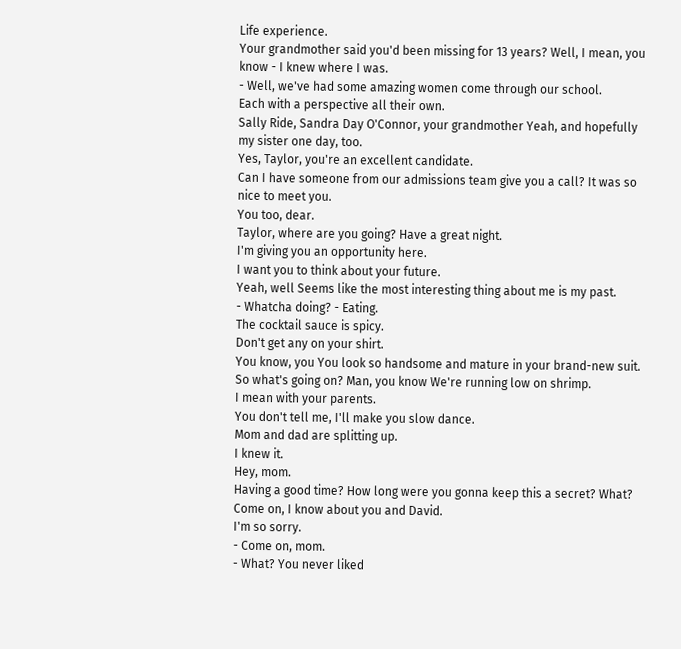Life experience.
Your grandmother said you'd been missing for 13 years? Well, I mean, you know - I knew where I was.
- Well, we've had some amazing women come through our school.
Each with a perspective all their own.
Sally Ride, Sandra Day O'Connor, your grandmother Yeah, and hopefully my sister one day, too.
Yes, Taylor, you're an excellent candidate.
Can I have someone from our admissions team give you a call? It was so nice to meet you.
You too, dear.
Taylor, where are you going? Have a great night.
I'm giving you an opportunity here.
I want you to think about your future.
Yeah, well Seems like the most interesting thing about me is my past.
- Whatcha doing? - Eating.
The cocktail sauce is spicy.
Don't get any on your shirt.
You know, you You look so handsome and mature in your brand-new suit.
So what's going on? Man, you know We're running low on shrimp.
I mean with your parents.
You don't tell me, I'll make you slow dance.
Mom and dad are splitting up.
I knew it.
Hey, mom.
Having a good time? How long were you gonna keep this a secret? What? Come on, I know about you and David.
I'm so sorry.
- Come on, mom.
- What? You never liked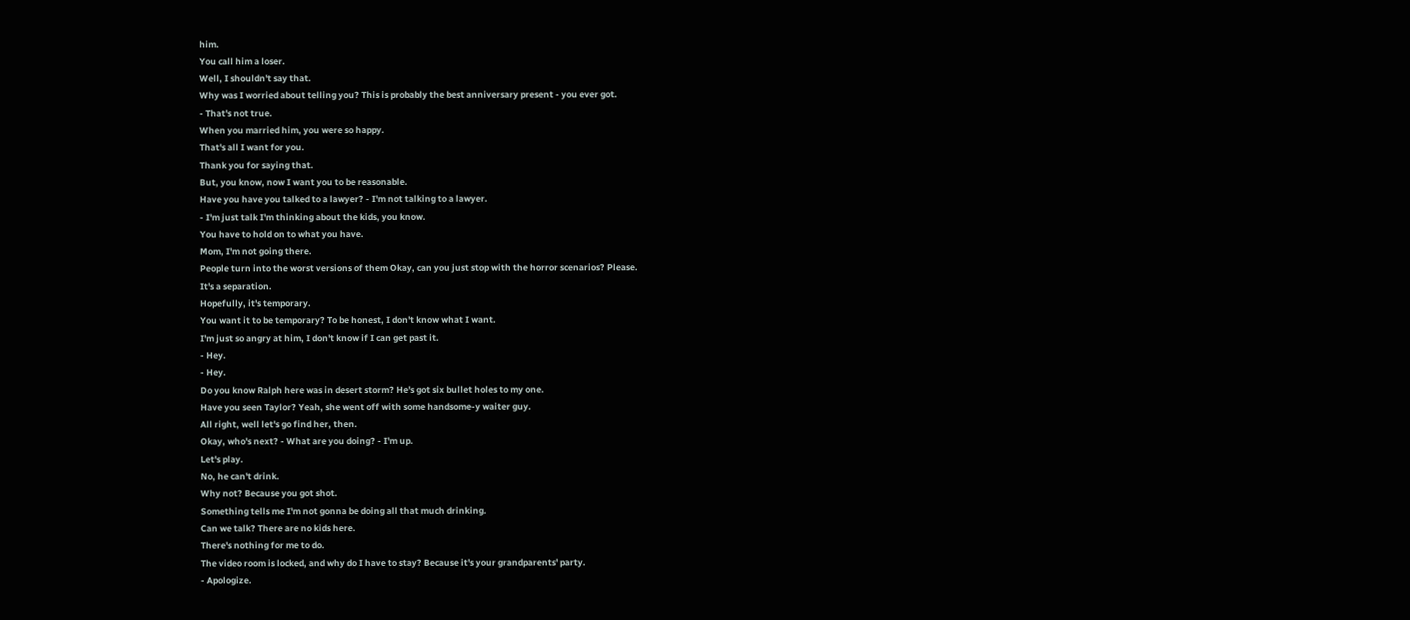him.
You call him a loser.
Well, I shouldn't say that.
Why was I worried about telling you? This is probably the best anniversary present - you ever got.
- That's not true.
When you married him, you were so happy.
That's all I want for you.
Thank you for saying that.
But, you know, now I want you to be reasonable.
Have you have you talked to a lawyer? - I'm not talking to a lawyer.
- I'm just talk I'm thinking about the kids, you know.
You have to hold on to what you have.
Mom, I'm not going there.
People turn into the worst versions of them Okay, can you just stop with the horror scenarios? Please.
It's a separation.
Hopefully, it's temporary.
You want it to be temporary? To be honest, I don't know what I want.
I'm just so angry at him, I don't know if I can get past it.
- Hey.
- Hey.
Do you know Ralph here was in desert storm? He's got six bullet holes to my one.
Have you seen Taylor? Yeah, she went off with some handsome-y waiter guy.
All right, well let's go find her, then.
Okay, who's next? - What are you doing? - I'm up.
Let's play.
No, he can't drink.
Why not? Because you got shot.
Something tells me I'm not gonna be doing all that much drinking.
Can we talk? There are no kids here.
There's nothing for me to do.
The video room is locked, and why do I have to stay? Because it's your grandparents' party.
- Apologize.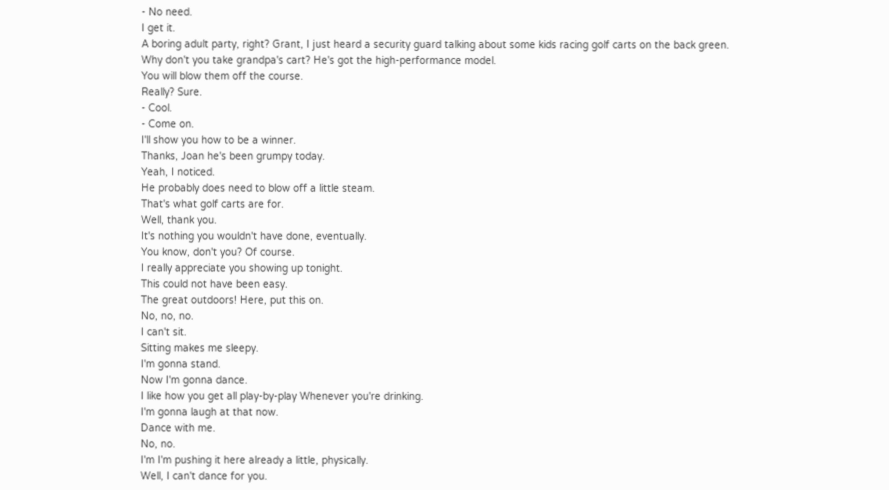- No need.
I get it.
A boring adult party, right? Grant, I just heard a security guard talking about some kids racing golf carts on the back green.
Why don't you take grandpa's cart? He's got the high-performance model.
You will blow them off the course.
Really? Sure.
- Cool.
- Come on.
I'll show you how to be a winner.
Thanks, Joan he's been grumpy today.
Yeah, I noticed.
He probably does need to blow off a little steam.
That's what golf carts are for.
Well, thank you.
It's nothing you wouldn't have done, eventually.
You know, don't you? Of course.
I really appreciate you showing up tonight.
This could not have been easy.
The great outdoors! Here, put this on.
No, no, no.
I can't sit.
Sitting makes me sleepy.
I'm gonna stand.
Now I'm gonna dance.
I like how you get all play-by-play Whenever you're drinking.
I'm gonna laugh at that now.
Dance with me.
No, no.
I'm I'm pushing it here already a little, physically.
Well, I can't dance for you.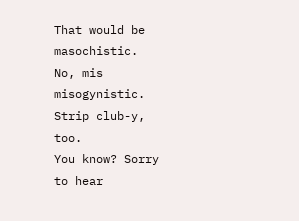That would be masochistic.
No, mis misogynistic.
Strip club-y, too.
You know? Sorry to hear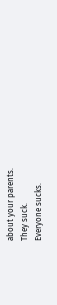about your parents.
They suck.
Everyone sucks.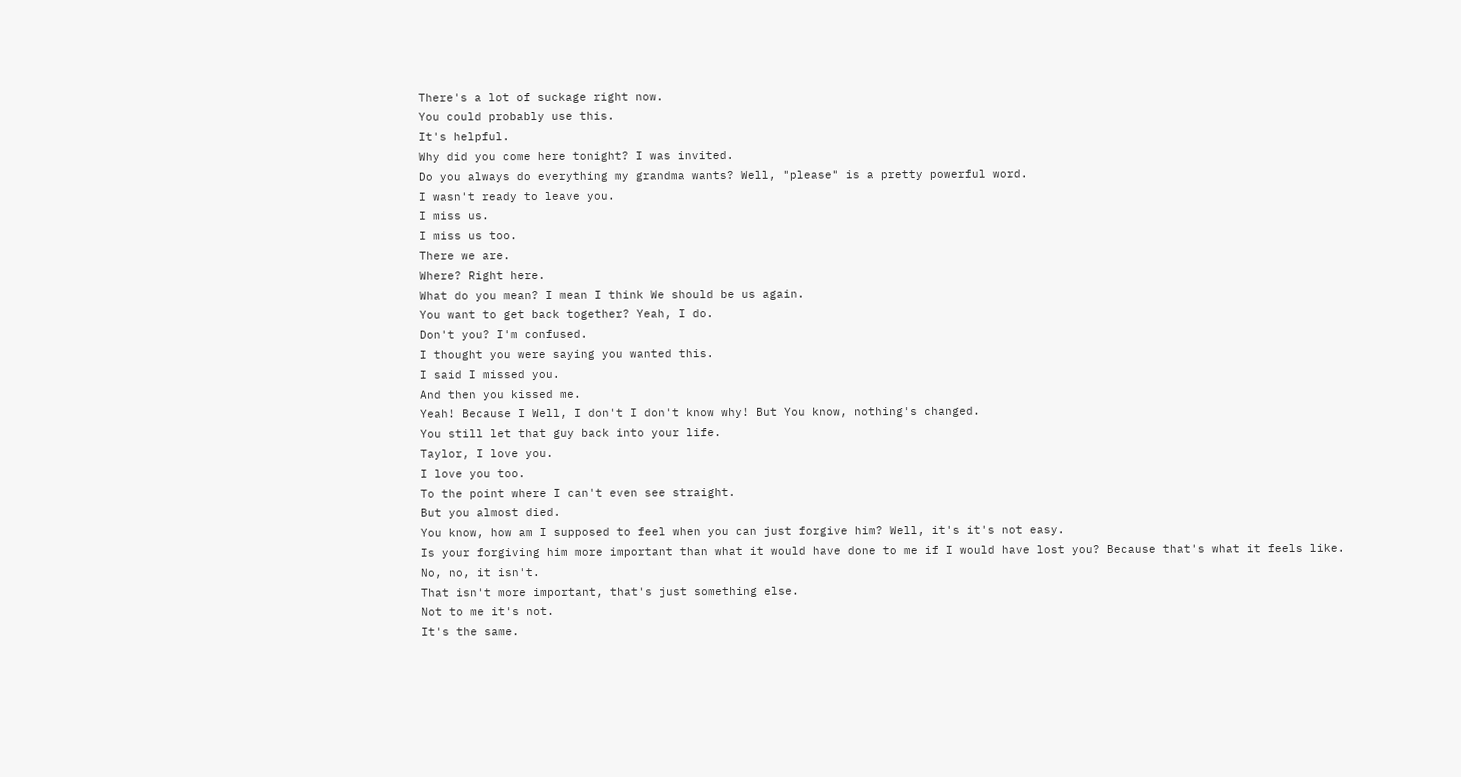There's a lot of suckage right now.
You could probably use this.
It's helpful.
Why did you come here tonight? I was invited.
Do you always do everything my grandma wants? Well, "please" is a pretty powerful word.
I wasn't ready to leave you.
I miss us.
I miss us too.
There we are.
Where? Right here.
What do you mean? I mean I think We should be us again.
You want to get back together? Yeah, I do.
Don't you? I'm confused.
I thought you were saying you wanted this.
I said I missed you.
And then you kissed me.
Yeah! Because I Well, I don't I don't know why! But You know, nothing's changed.
You still let that guy back into your life.
Taylor, I love you.
I love you too.
To the point where I can't even see straight.
But you almost died.
You know, how am I supposed to feel when you can just forgive him? Well, it's it's not easy.
Is your forgiving him more important than what it would have done to me if I would have lost you? Because that's what it feels like.
No, no, it isn't.
That isn't more important, that's just something else.
Not to me it's not.
It's the same.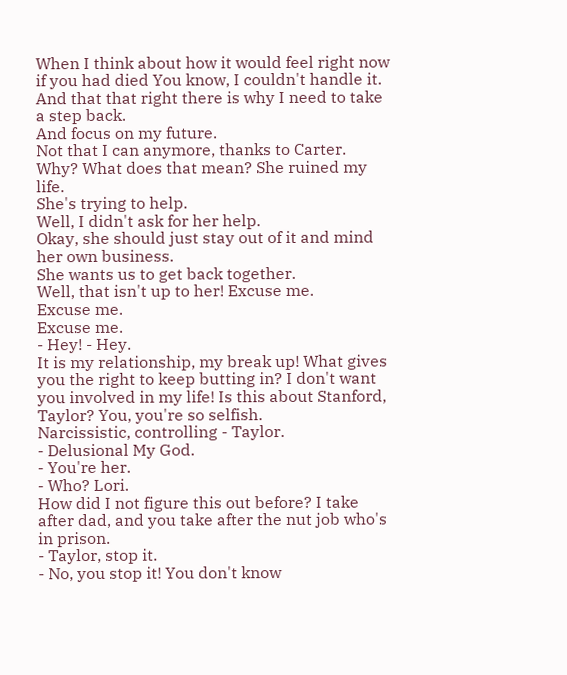When I think about how it would feel right now if you had died You know, I couldn't handle it.
And that that right there is why I need to take a step back.
And focus on my future.
Not that I can anymore, thanks to Carter.
Why? What does that mean? She ruined my life.
She's trying to help.
Well, I didn't ask for her help.
Okay, she should just stay out of it and mind her own business.
She wants us to get back together.
Well, that isn't up to her! Excuse me.
Excuse me.
Excuse me.
- Hey! - Hey.
It is my relationship, my break up! What gives you the right to keep butting in? I don't want you involved in my life! Is this about Stanford, Taylor? You, you're so selfish.
Narcissistic, controlling - Taylor.
- Delusional My God.
- You're her.
- Who? Lori.
How did I not figure this out before? I take after dad, and you take after the nut job who's in prison.
- Taylor, stop it.
- No, you stop it! You don't know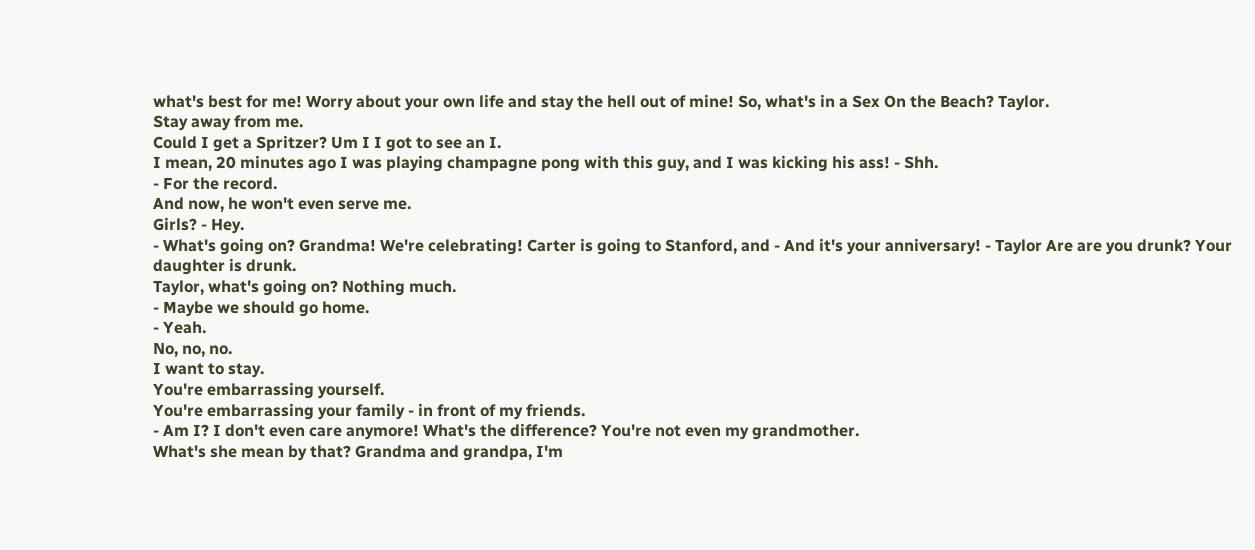what's best for me! Worry about your own life and stay the hell out of mine! So, what's in a Sex On the Beach? Taylor.
Stay away from me.
Could I get a Spritzer? Um I I got to see an I.
I mean, 20 minutes ago I was playing champagne pong with this guy, and I was kicking his ass! - Shh.
- For the record.
And now, he won't even serve me.
Girls? - Hey.
- What's going on? Grandma! We're celebrating! Carter is going to Stanford, and - And it's your anniversary! - Taylor Are are you drunk? Your daughter is drunk.
Taylor, what's going on? Nothing much.
- Maybe we should go home.
- Yeah.
No, no, no.
I want to stay.
You're embarrassing yourself.
You're embarrassing your family - in front of my friends.
- Am I? I don't even care anymore! What's the difference? You're not even my grandmother.
What's she mean by that? Grandma and grandpa, I'm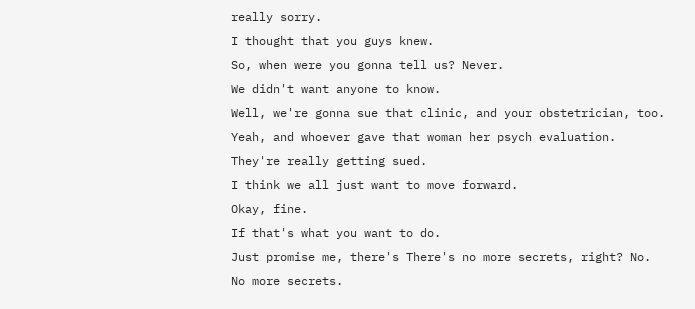really sorry.
I thought that you guys knew.
So, when were you gonna tell us? Never.
We didn't want anyone to know.
Well, we're gonna sue that clinic, and your obstetrician, too.
Yeah, and whoever gave that woman her psych evaluation.
They're really getting sued.
I think we all just want to move forward.
Okay, fine.
If that's what you want to do.
Just promise me, there's There's no more secrets, right? No.
No more secrets.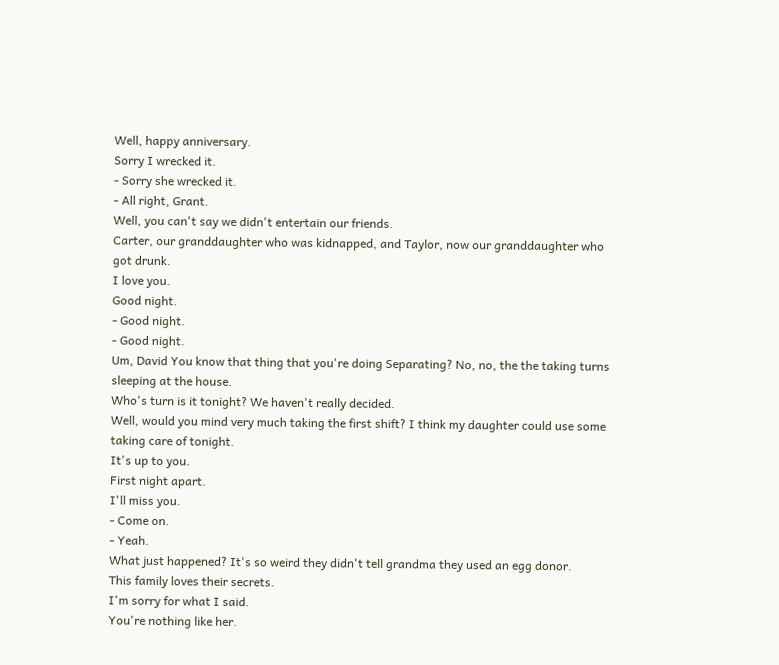Well, happy anniversary.
Sorry I wrecked it.
- Sorry she wrecked it.
- All right, Grant.
Well, you can't say we didn't entertain our friends.
Carter, our granddaughter who was kidnapped, and Taylor, now our granddaughter who got drunk.
I love you.
Good night.
- Good night.
- Good night.
Um, David You know that thing that you're doing Separating? No, no, the the taking turns sleeping at the house.
Who's turn is it tonight? We haven't really decided.
Well, would you mind very much taking the first shift? I think my daughter could use some taking care of tonight.
It's up to you.
First night apart.
I'll miss you.
- Come on.
- Yeah.
What just happened? It's so weird they didn't tell grandma they used an egg donor.
This family loves their secrets.
I'm sorry for what I said.
You're nothing like her.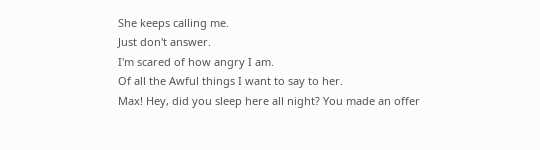She keeps calling me.
Just don't answer.
I'm scared of how angry I am.
Of all the Awful things I want to say to her.
Max! Hey, did you sleep here all night? You made an offer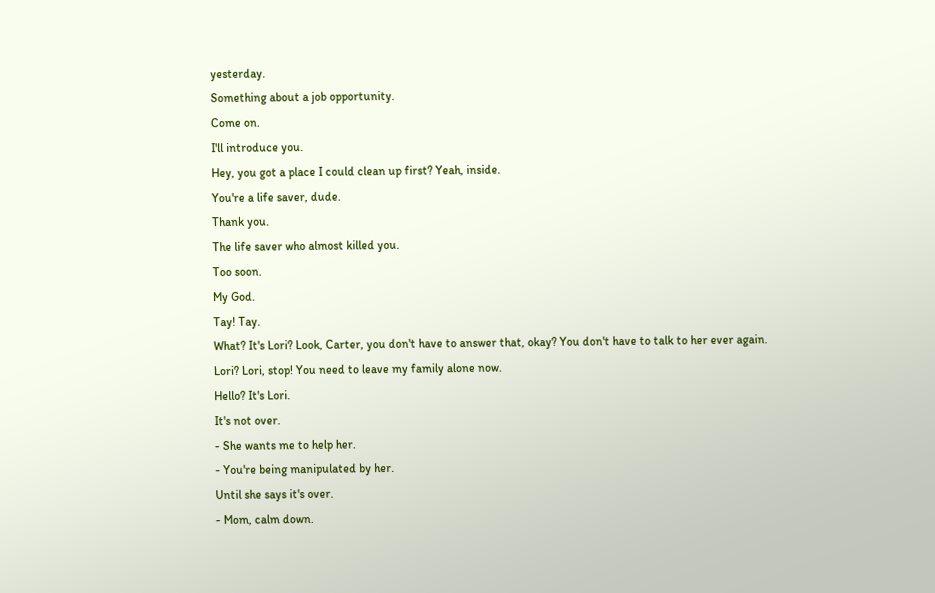yesterday.
Something about a job opportunity.
Come on.
I'll introduce you.
Hey, you got a place I could clean up first? Yeah, inside.
You're a life saver, dude.
Thank you.
The life saver who almost killed you.
Too soon.
My God.
Tay! Tay.
What? It's Lori? Look, Carter, you don't have to answer that, okay? You don't have to talk to her ever again.
Lori? Lori, stop! You need to leave my family alone now.
Hello? It's Lori.
It's not over.
- She wants me to help her.
- You're being manipulated by her.
Until she says it's over.
- Mom, calm down.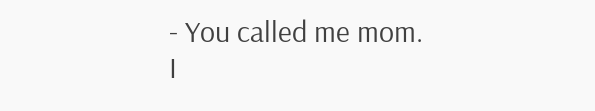- You called me mom.
I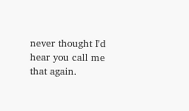never thought I'd hear you call me that again.